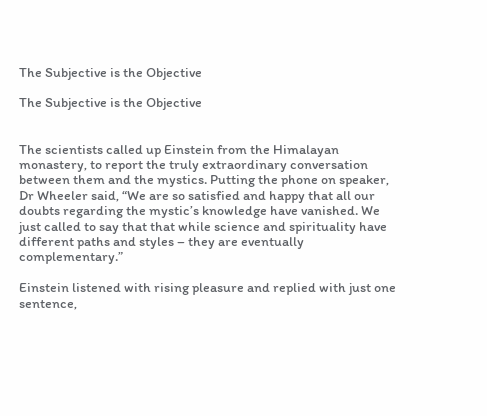The Subjective is the Objective

The Subjective is the Objective


The scientists called up Einstein from the Himalayan monastery, to report the truly extraordinary conversation between them and the mystics. Putting the phone on speaker, Dr Wheeler said, “We are so satisfied and happy that all our doubts regarding the mystic’s knowledge have vanished. We just called to say that that while science and spirituality have different paths and styles – they are eventually complementary.”

Einstein listened with rising pleasure and replied with just one sentence,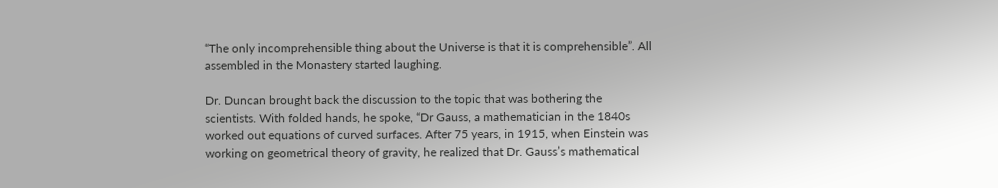“The only incomprehensible thing about the Universe is that it is comprehensible”. All assembled in the Monastery started laughing.

Dr. Duncan brought back the discussion to the topic that was bothering the scientists. With folded hands, he spoke, “Dr Gauss, a mathematician in the 1840s worked out equations of curved surfaces. After 75 years, in 1915, when Einstein was working on geometrical theory of gravity, he realized that Dr. Gauss’s mathematical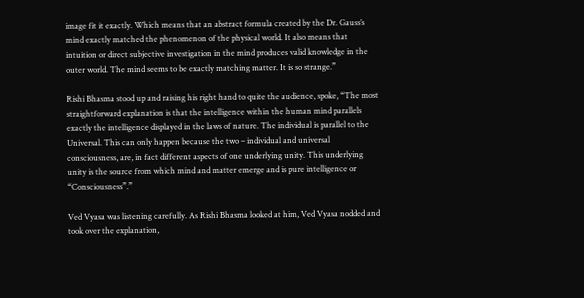image fit it exactly. Which means that an abstract formula created by the Dr. Gauss’s mind exactly matched the phenomenon of the physical world. It also means that intuition or direct subjective investigation in the mind produces valid knowledge in the outer world. The mind seems to be exactly matching matter. It is so strange.”

Rishi Bhasma stood up and raising his right hand to quite the audience, spoke, “The most straightforward explanation is that the intelligence within the human mind parallels exactly the intelligence displayed in the laws of nature. The individual is parallel to the Universal. This can only happen because the two – individual and universal consciousness, are, in fact different aspects of one underlying unity. This underlying unity is the source from which mind and matter emerge and is pure intelligence or “Consciousness”.”

Ved Vyasa was listening carefully. As Rishi Bhasma looked at him, Ved Vyasa nodded and took over the explanation,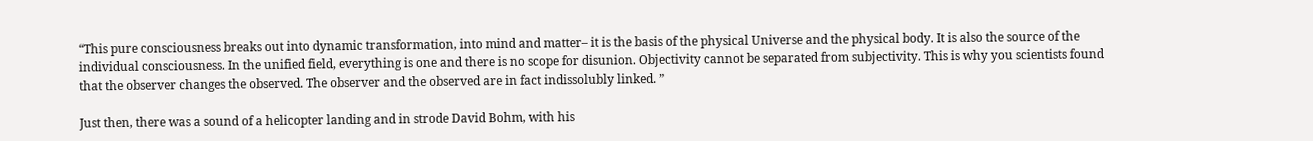“This pure consciousness breaks out into dynamic transformation, into mind and matter– it is the basis of the physical Universe and the physical body. It is also the source of the individual consciousness. In the unified field, everything is one and there is no scope for disunion. Objectivity cannot be separated from subjectivity. This is why you scientists found that the observer changes the observed. The observer and the observed are in fact indissolubly linked. ”

Just then, there was a sound of a helicopter landing and in strode David Bohm, with his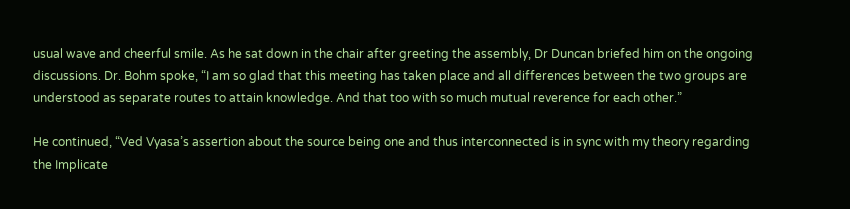usual wave and cheerful smile. As he sat down in the chair after greeting the assembly, Dr Duncan briefed him on the ongoing discussions. Dr. Bohm spoke, “I am so glad that this meeting has taken place and all differences between the two groups are understood as separate routes to attain knowledge. And that too with so much mutual reverence for each other.”

He continued, “Ved Vyasa’s assertion about the source being one and thus interconnected is in sync with my theory regarding the Implicate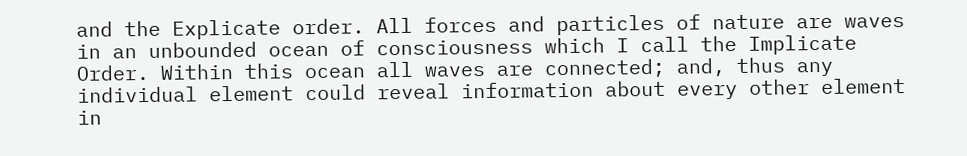and the Explicate order. All forces and particles of nature are waves in an unbounded ocean of consciousness which I call the Implicate Order. Within this ocean all waves are connected; and, thus any individual element could reveal information about every other element in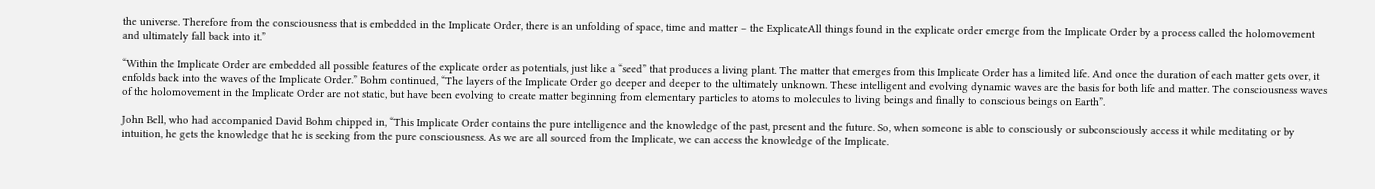the universe. Therefore from the consciousness that is embedded in the Implicate Order, there is an unfolding of space, time and matter – the ExplicateAll things found in the explicate order emerge from the Implicate Order by a process called the holomovement and ultimately fall back into it.”

“Within the Implicate Order are embedded all possible features of the explicate order as potentials, just like a “seed” that produces a living plant. The matter that emerges from this Implicate Order has a limited life. And once the duration of each matter gets over, it enfolds back into the waves of the Implicate Order.” Bohm continued, “The layers of the Implicate Order go deeper and deeper to the ultimately unknown. These intelligent and evolving dynamic waves are the basis for both life and matter. The consciousness waves of the holomovement in the Implicate Order are not static, but have been evolving to create matter beginning from elementary particles to atoms to molecules to living beings and finally to conscious beings on Earth”.

John Bell, who had accompanied David Bohm chipped in, “This Implicate Order contains the pure intelligence and the knowledge of the past, present and the future. So, when someone is able to consciously or subconsciously access it while meditating or by intuition, he gets the knowledge that he is seeking from the pure consciousness. As we are all sourced from the Implicate, we can access the knowledge of the Implicate.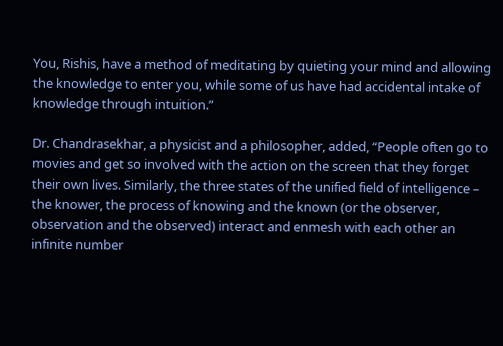You, Rishis, have a method of meditating by quieting your mind and allowing the knowledge to enter you, while some of us have had accidental intake of knowledge through intuition.”

Dr. Chandrasekhar, a physicist and a philosopher, added, “People often go to movies and get so involved with the action on the screen that they forget their own lives. Similarly, the three states of the unified field of intelligence – the knower, the process of knowing and the known (or the observer, observation and the observed) interact and enmesh with each other an infinite number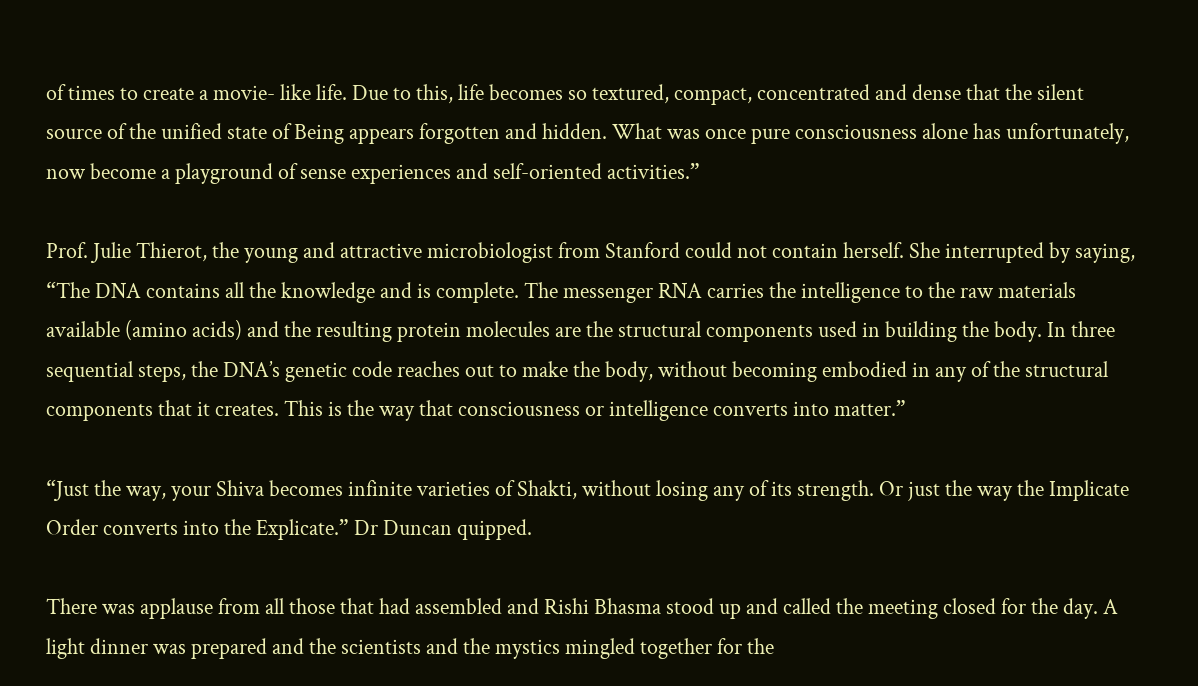of times to create a movie- like life. Due to this, life becomes so textured, compact, concentrated and dense that the silent source of the unified state of Being appears forgotten and hidden. What was once pure consciousness alone has unfortunately, now become a playground of sense experiences and self-oriented activities.”

Prof. Julie Thierot, the young and attractive microbiologist from Stanford could not contain herself. She interrupted by saying, “The DNA contains all the knowledge and is complete. The messenger RNA carries the intelligence to the raw materials available (amino acids) and the resulting protein molecules are the structural components used in building the body. In three sequential steps, the DNA’s genetic code reaches out to make the body, without becoming embodied in any of the structural components that it creates. This is the way that consciousness or intelligence converts into matter.”

“Just the way, your Shiva becomes infinite varieties of Shakti, without losing any of its strength. Or just the way the Implicate Order converts into the Explicate.” Dr Duncan quipped.

There was applause from all those that had assembled and Rishi Bhasma stood up and called the meeting closed for the day. A light dinner was prepared and the scientists and the mystics mingled together for the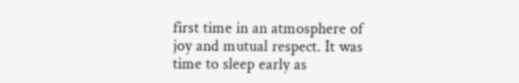first time in an atmosphere of joy and mutual respect. It was time to sleep early as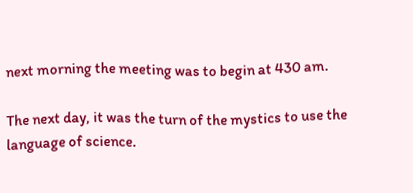next morning the meeting was to begin at 430 am.

The next day, it was the turn of the mystics to use the language of science.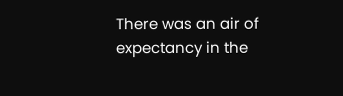There was an air of expectancy in the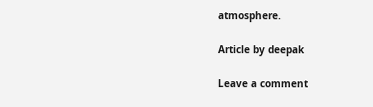atmosphere.

Article by deepak

Leave a comment